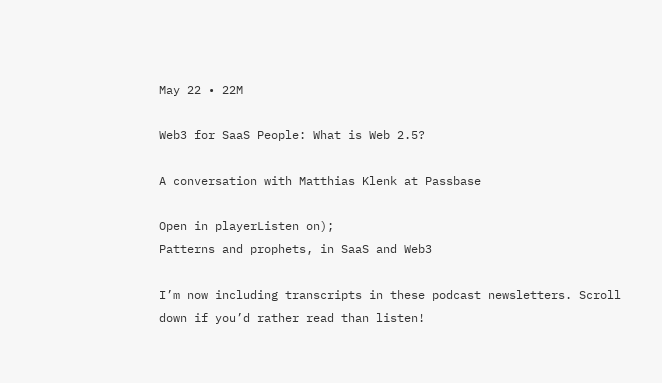May 22 • 22M

Web3 for SaaS People: What is Web 2.5?

A conversation with Matthias Klenk at Passbase

Open in playerListen on);
Patterns and prophets, in SaaS and Web3

I’m now including transcripts in these podcast newsletters. Scroll down if you’d rather read than listen!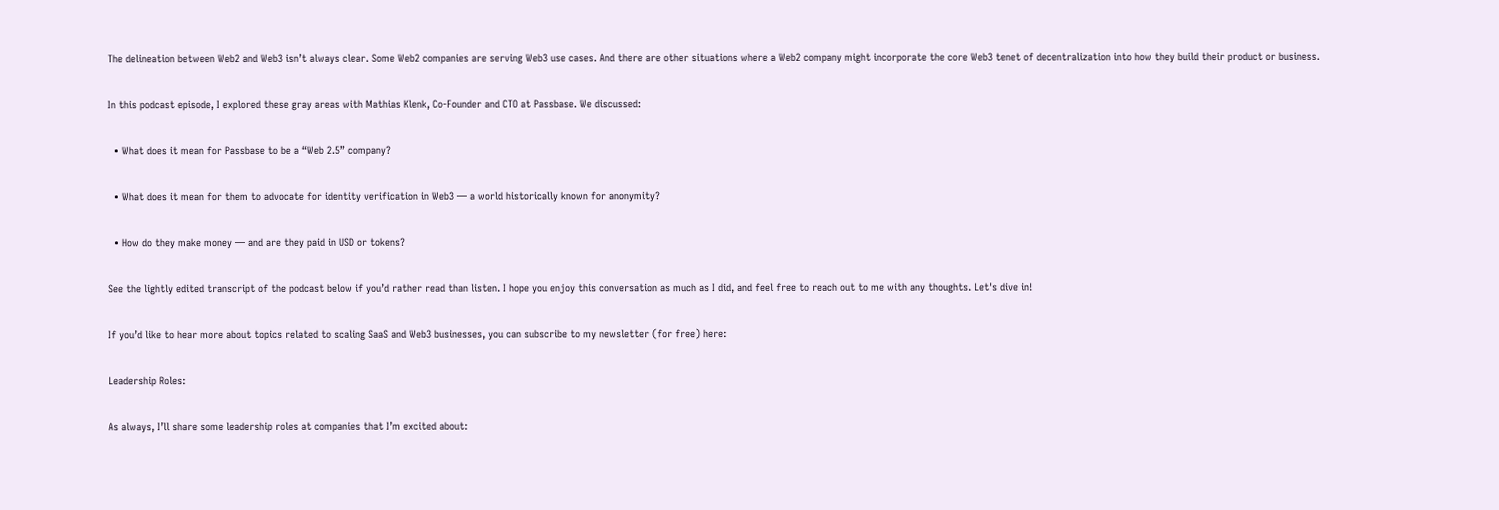The delineation between Web2 and Web3 isn’t always clear. Some Web2 companies are serving Web3 use cases. And there are other situations where a Web2 company might incorporate the core Web3 tenet of decentralization into how they build their product or business.

In this podcast episode, I explored these gray areas with Mathias Klenk, Co-Founder and CTO at Passbase. We discussed:

  • What does it mean for Passbase to be a “Web 2.5” company?

  • What does it mean for them to advocate for identity verification in Web3 — a world historically known for anonymity?

  • How do they make money — and are they paid in USD or tokens?

See the lightly edited transcript of the podcast below if you’d rather read than listen. I hope you enjoy this conversation as much as I did, and feel free to reach out to me with any thoughts. Let's dive in!

If you’d like to hear more about topics related to scaling SaaS and Web3 businesses, you can subscribe to my newsletter (for free) here:

Leadership Roles:

As always, I’ll share some leadership roles at companies that I’m excited about: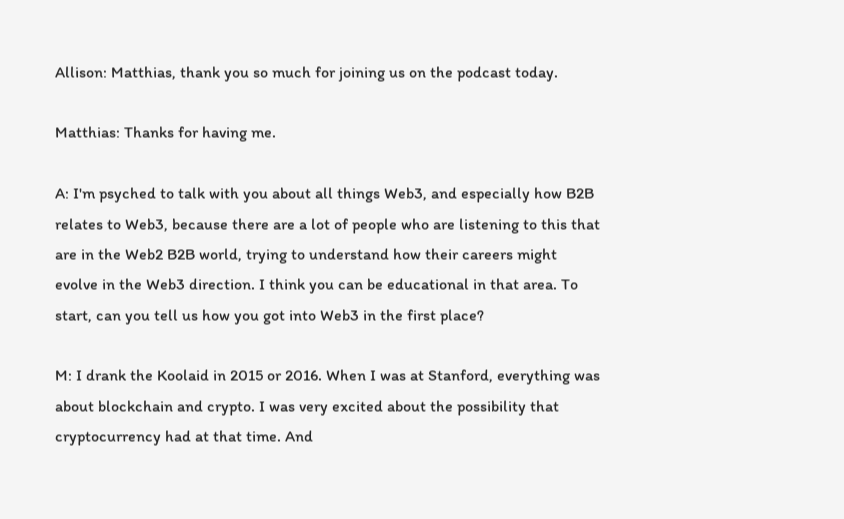Allison: Matthias, thank you so much for joining us on the podcast today.

Matthias: Thanks for having me.

A: I'm psyched to talk with you about all things Web3, and especially how B2B relates to Web3, because there are a lot of people who are listening to this that are in the Web2 B2B world, trying to understand how their careers might evolve in the Web3 direction. I think you can be educational in that area. To start, can you tell us how you got into Web3 in the first place?

M: I drank the Koolaid in 2015 or 2016. When I was at Stanford, everything was about blockchain and crypto. I was very excited about the possibility that cryptocurrency had at that time. And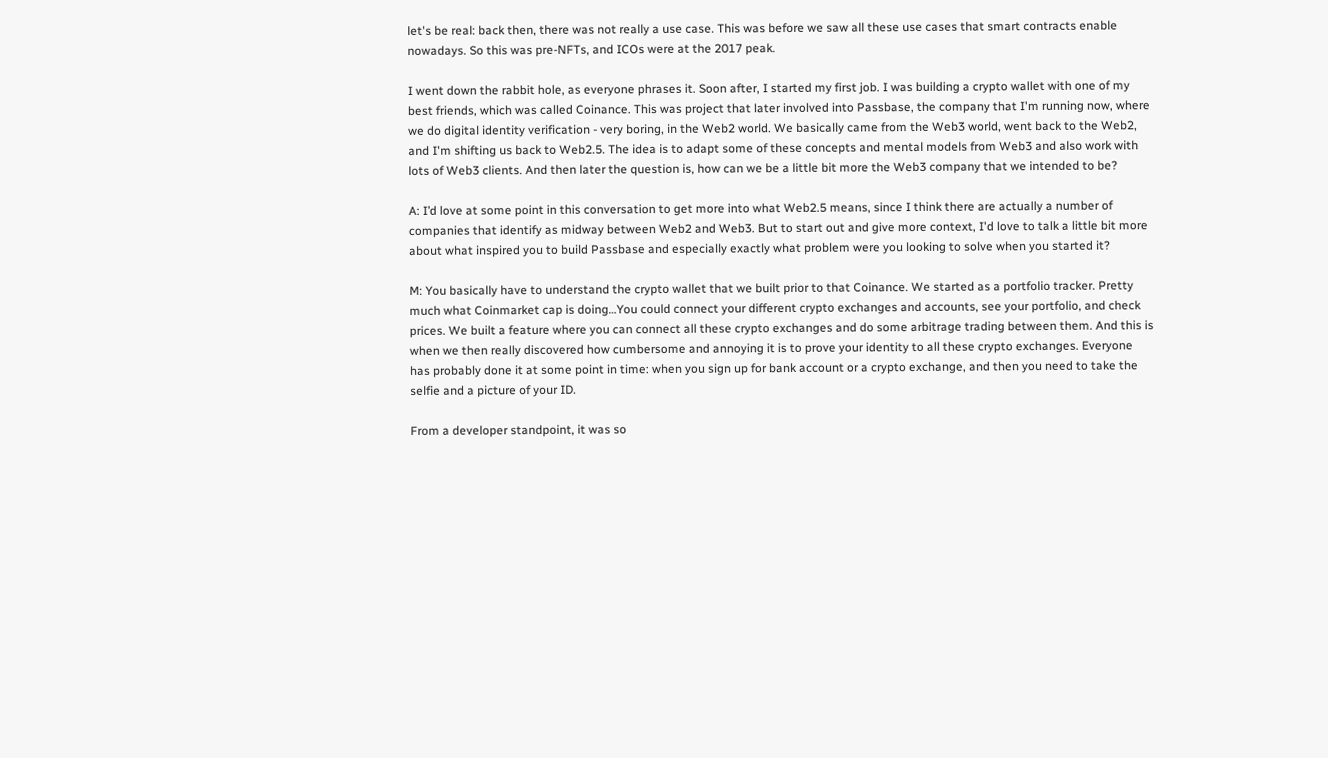let's be real: back then, there was not really a use case. This was before we saw all these use cases that smart contracts enable nowadays. So this was pre-NFTs, and ICOs were at the 2017 peak.

I went down the rabbit hole, as everyone phrases it. Soon after, I started my first job. I was building a crypto wallet with one of my best friends, which was called Coinance. This was project that later involved into Passbase, the company that I'm running now, where we do digital identity verification - very boring, in the Web2 world. We basically came from the Web3 world, went back to the Web2, and I'm shifting us back to Web2.5. The idea is to adapt some of these concepts and mental models from Web3 and also work with lots of Web3 clients. And then later the question is, how can we be a little bit more the Web3 company that we intended to be?

A: I’d love at some point in this conversation to get more into what Web2.5 means, since I think there are actually a number of companies that identify as midway between Web2 and Web3. But to start out and give more context, I'd love to talk a little bit more about what inspired you to build Passbase and especially exactly what problem were you looking to solve when you started it?

M: You basically have to understand the crypto wallet that we built prior to that Coinance. We started as a portfolio tracker. Pretty much what Coinmarket cap is doing…You could connect your different crypto exchanges and accounts, see your portfolio, and check prices. We built a feature where you can connect all these crypto exchanges and do some arbitrage trading between them. And this is when we then really discovered how cumbersome and annoying it is to prove your identity to all these crypto exchanges. Everyone has probably done it at some point in time: when you sign up for bank account or a crypto exchange, and then you need to take the selfie and a picture of your ID.

From a developer standpoint, it was so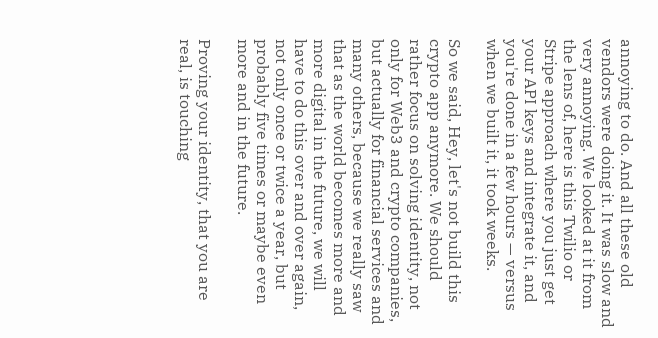annoying to do. And all these old vendors were doing it. It was slow and very annoying. We looked at it from the lens of, here is this Twilio or Stripe approach where you just get your API keys and integrate it, and you're done in a few hours — versus when we built it, it took weeks.

So we said, Hey, let's not build this crypto app anymore. We should rather focus on solving identity, not only for Web3 and crypto companies, but actually for financial services and many others, because we really saw that as the world becomes more and more digital in the future, we will have to do this over and over again, not only once or twice a year, but probably five times or maybe even more and in the future.

Proving your identity, that you are real, is touching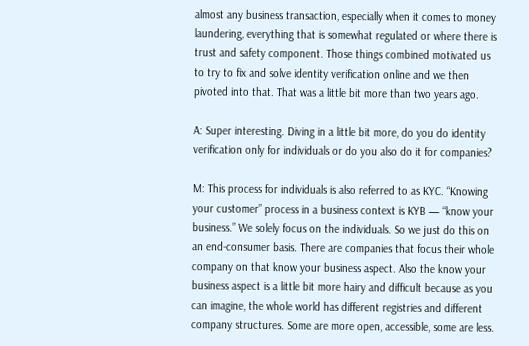almost any business transaction, especially when it comes to money laundering, everything that is somewhat regulated or where there is trust and safety component. Those things combined motivated us to try to fix and solve identity verification online and we then pivoted into that. That was a little bit more than two years ago.

A: Super interesting. Diving in a little bit more, do you do identity verification only for individuals or do you also do it for companies?

M: This process for individuals is also referred to as KYC. “Knowing your customer” process in a business context is KYB — “know your business.” We solely focus on the individuals. So we just do this on an end-consumer basis. There are companies that focus their whole company on that know your business aspect. Also the know your business aspect is a little bit more hairy and difficult because as you can imagine, the whole world has different registries and different company structures. Some are more open, accessible, some are less.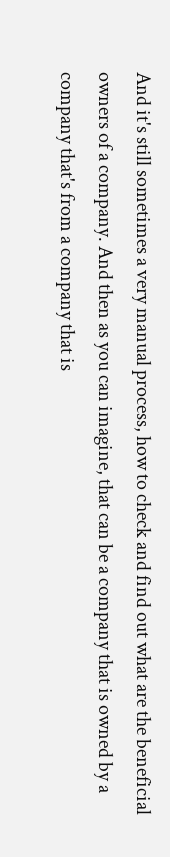And it's still sometimes a very manual process, how to check and find out what are the beneficial owners of a company. And then as you can imagine, that can be a company that is owned by a company that's from a company that is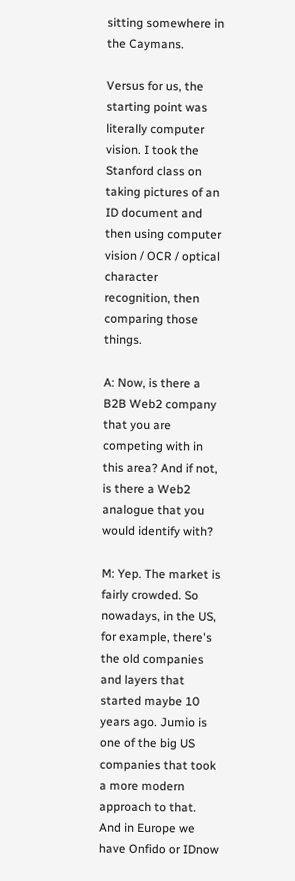sitting somewhere in the Caymans.

Versus for us, the starting point was literally computer vision. I took the Stanford class on taking pictures of an ID document and then using computer vision / OCR / optical character recognition, then comparing those things.

A: Now, is there a B2B Web2 company that you are competing with in this area? And if not, is there a Web2 analogue that you would identify with?

M: Yep. The market is fairly crowded. So nowadays, in the US, for example, there's the old companies and layers that started maybe 10 years ago. Jumio is one of the big US companies that took a more modern approach to that. And in Europe we have Onfido or IDnow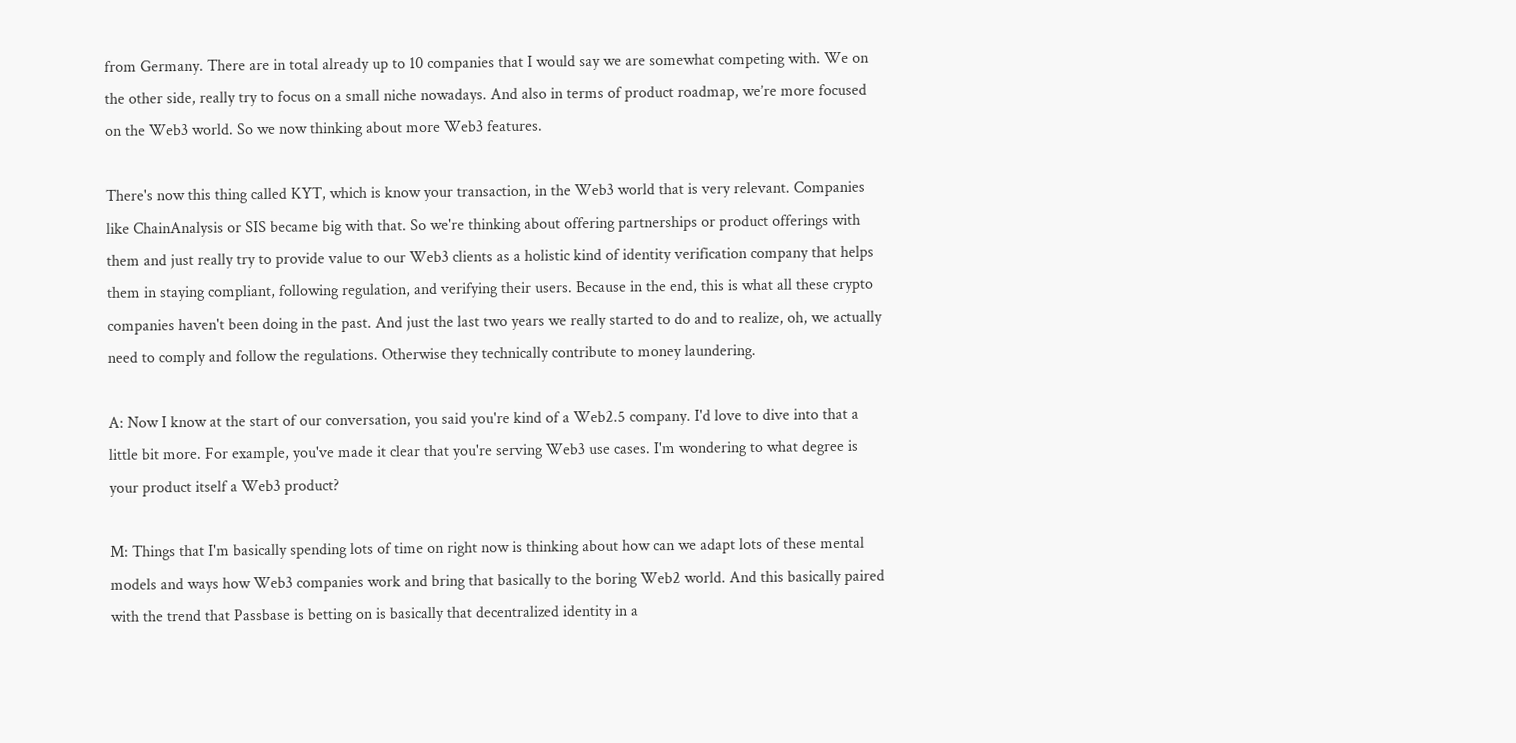from Germany. There are in total already up to 10 companies that I would say we are somewhat competing with. We on the other side, really try to focus on a small niche nowadays. And also in terms of product roadmap, we’re more focused on the Web3 world. So we now thinking about more Web3 features.

There's now this thing called KYT, which is know your transaction, in the Web3 world that is very relevant. Companies like ChainAnalysis or SIS became big with that. So we're thinking about offering partnerships or product offerings with them and just really try to provide value to our Web3 clients as a holistic kind of identity verification company that helps them in staying compliant, following regulation, and verifying their users. Because in the end, this is what all these crypto companies haven't been doing in the past. And just the last two years we really started to do and to realize, oh, we actually need to comply and follow the regulations. Otherwise they technically contribute to money laundering.

A: Now I know at the start of our conversation, you said you're kind of a Web2.5 company. I'd love to dive into that a little bit more. For example, you've made it clear that you're serving Web3 use cases. I'm wondering to what degree is your product itself a Web3 product?

M: Things that I'm basically spending lots of time on right now is thinking about how can we adapt lots of these mental models and ways how Web3 companies work and bring that basically to the boring Web2 world. And this basically paired with the trend that Passbase is betting on is basically that decentralized identity in a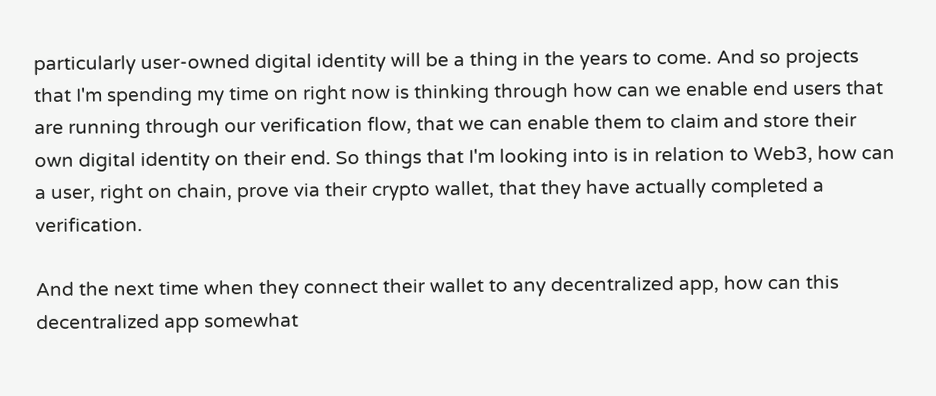particularly user-owned digital identity will be a thing in the years to come. And so projects that I'm spending my time on right now is thinking through how can we enable end users that are running through our verification flow, that we can enable them to claim and store their own digital identity on their end. So things that I'm looking into is in relation to Web3, how can a user, right on chain, prove via their crypto wallet, that they have actually completed a verification.

And the next time when they connect their wallet to any decentralized app, how can this decentralized app somewhat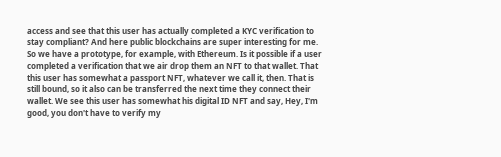access and see that this user has actually completed a KYC verification to stay compliant? And here public blockchains are super interesting for me. So we have a prototype, for example, with Ethereum. Is it possible if a user completed a verification that we air drop them an NFT to that wallet. That this user has somewhat a passport NFT, whatever we call it, then. That is still bound, so it also can be transferred the next time they connect their wallet. We see this user has somewhat his digital ID NFT and say, Hey, I'm good, you don't have to verify my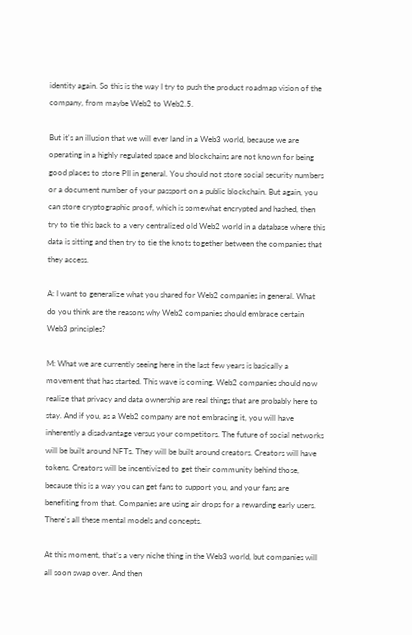identity again. So this is the way I try to push the product roadmap vision of the company, from maybe Web2 to Web2.5.

But it's an illusion that we will ever land in a Web3 world, because we are operating in a highly regulated space and blockchains are not known for being good places to store PII in general. You should not store social security numbers or a document number of your passport on a public blockchain. But again, you can store cryptographic proof, which is somewhat encrypted and hashed, then try to tie this back to a very centralized old Web2 world in a database where this data is sitting and then try to tie the knots together between the companies that they access.

A: I want to generalize what you shared for Web2 companies in general. What do you think are the reasons why Web2 companies should embrace certain Web3 principles?

M: What we are currently seeing here in the last few years is basically a movement that has started. This wave is coming. Web2 companies should now realize that privacy and data ownership are real things that are probably here to stay. And if you, as a Web2 company are not embracing it, you will have inherently a disadvantage versus your competitors. The future of social networks will be built around NFTs. They will be built around creators. Creators will have tokens. Creators will be incentivized to get their community behind those, because this is a way you can get fans to support you, and your fans are benefiting from that. Companies are using air drops for a rewarding early users. There's all these mental models and concepts.

At this moment, that’s a very niche thing in the Web3 world, but companies will all soon swap over. And then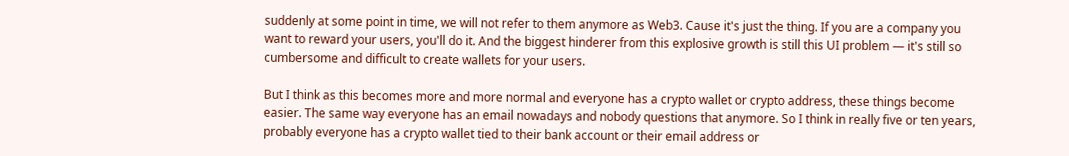suddenly at some point in time, we will not refer to them anymore as Web3. Cause it's just the thing. If you are a company you want to reward your users, you'll do it. And the biggest hinderer from this explosive growth is still this UI problem — it's still so cumbersome and difficult to create wallets for your users.

But I think as this becomes more and more normal and everyone has a crypto wallet or crypto address, these things become easier. The same way everyone has an email nowadays and nobody questions that anymore. So I think in really five or ten years, probably everyone has a crypto wallet tied to their bank account or their email address or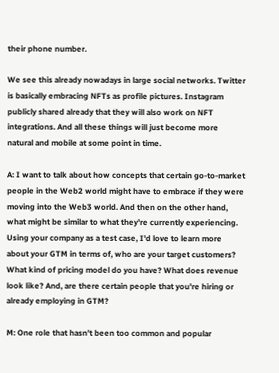their phone number.

We see this already nowadays in large social networks. Twitter is basically embracing NFTs as profile pictures. Instagram publicly shared already that they will also work on NFT integrations. And all these things will just become more natural and mobile at some point in time.

A: I want to talk about how concepts that certain go-to-market people in the Web2 world might have to embrace if they were moving into the Web3 world. And then on the other hand, what might be similar to what they're currently experiencing. Using your company as a test case, I'd love to learn more about your GTM in terms of, who are your target customers? What kind of pricing model do you have? What does revenue look like? And, are there certain people that you're hiring or already employing in GTM?

M: One role that hasn't been too common and popular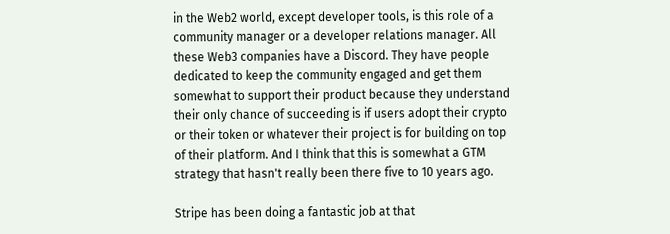in the Web2 world, except developer tools, is this role of a community manager or a developer relations manager. All these Web3 companies have a Discord. They have people dedicated to keep the community engaged and get them somewhat to support their product because they understand their only chance of succeeding is if users adopt their crypto or their token or whatever their project is for building on top of their platform. And I think that this is somewhat a GTM strategy that hasn't really been there five to 10 years ago.

Stripe has been doing a fantastic job at that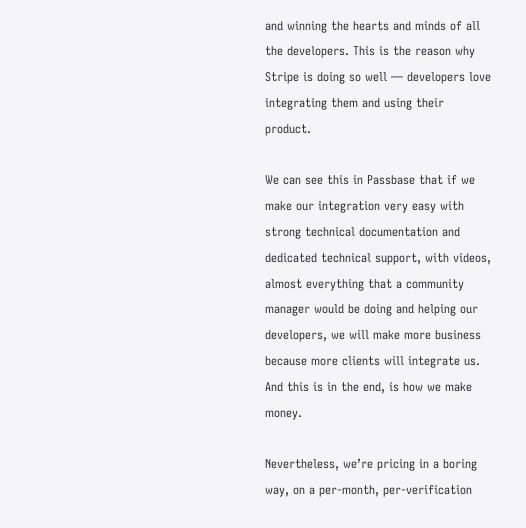and winning the hearts and minds of all the developers. This is the reason why Stripe is doing so well — developers love integrating them and using their product.

We can see this in Passbase that if we make our integration very easy with strong technical documentation and dedicated technical support, with videos, almost everything that a community manager would be doing and helping our developers, we will make more business because more clients will integrate us. And this is in the end, is how we make money.

Nevertheless, we’re pricing in a boring way, on a per-month, per-verification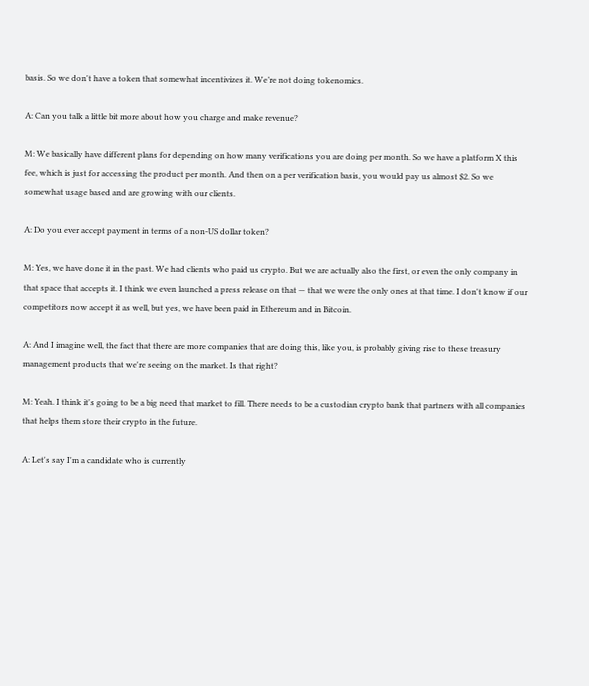basis. So we don't have a token that somewhat incentivizes it. We’re not doing tokenomics.

A: Can you talk a little bit more about how you charge and make revenue?

M: We basically have different plans for depending on how many verifications you are doing per month. So we have a platform X this fee, which is just for accessing the product per month. And then on a per verification basis, you would pay us almost $2. So we somewhat usage based and are growing with our clients.

A: Do you ever accept payment in terms of a non-US dollar token?

M: Yes, we have done it in the past. We had clients who paid us crypto. But we are actually also the first, or even the only company in that space that accepts it. I think we even launched a press release on that — that we were the only ones at that time. I don't know if our competitors now accept it as well, but yes, we have been paid in Ethereum and in Bitcoin.

A: And I imagine well, the fact that there are more companies that are doing this, like you, is probably giving rise to these treasury management products that we're seeing on the market. Is that right?

M: Yeah. I think it's going to be a big need that market to fill. There needs to be a custodian crypto bank that partners with all companies that helps them store their crypto in the future.

A: Let's say I'm a candidate who is currently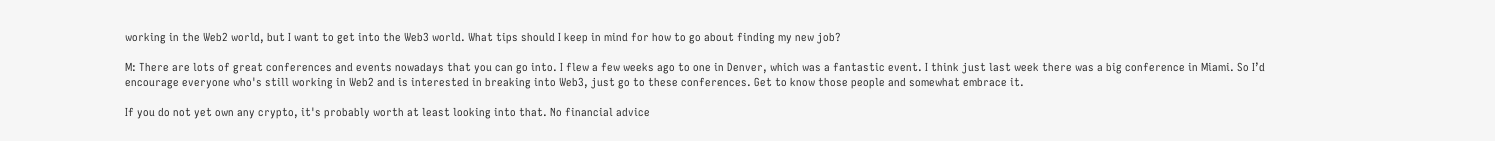working in the Web2 world, but I want to get into the Web3 world. What tips should I keep in mind for how to go about finding my new job?

M: There are lots of great conferences and events nowadays that you can go into. I flew a few weeks ago to one in Denver, which was a fantastic event. I think just last week there was a big conference in Miami. So I’d encourage everyone who's still working in Web2 and is interested in breaking into Web3, just go to these conferences. Get to know those people and somewhat embrace it.

If you do not yet own any crypto, it's probably worth at least looking into that. No financial advice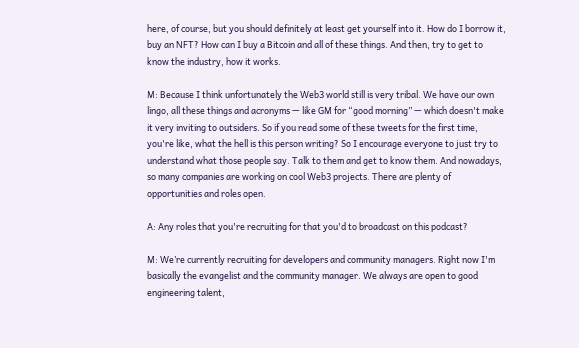here, of course, but you should definitely at least get yourself into it. How do I borrow it, buy an NFT? How can I buy a Bitcoin and all of these things. And then, try to get to know the industry, how it works.

M: Because I think unfortunately the Web3 world still is very tribal. We have our own lingo, all these things and acronyms — like GM for “good morning” — which doesn't make it very inviting to outsiders. So if you read some of these tweets for the first time, you're like, what the hell is this person writing? So I encourage everyone to just try to understand what those people say. Talk to them and get to know them. And nowadays, so many companies are working on cool Web3 projects. There are plenty of opportunities and roles open.

A: Any roles that you're recruiting for that you'd to broadcast on this podcast?

M: We’re currently recruiting for developers and community managers. Right now I'm basically the evangelist and the community manager. We always are open to good engineering talent,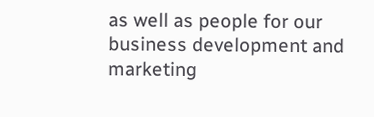as well as people for our business development and marketing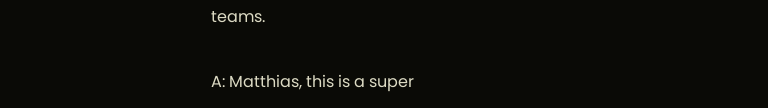teams.

A: Matthias, this is a super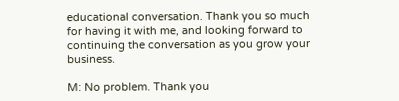educational conversation. Thank you so much for having it with me, and looking forward to continuing the conversation as you grow your business.

M: No problem. Thank you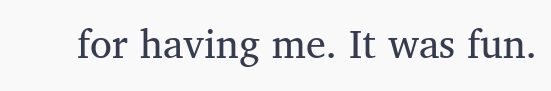for having me. It was fun.